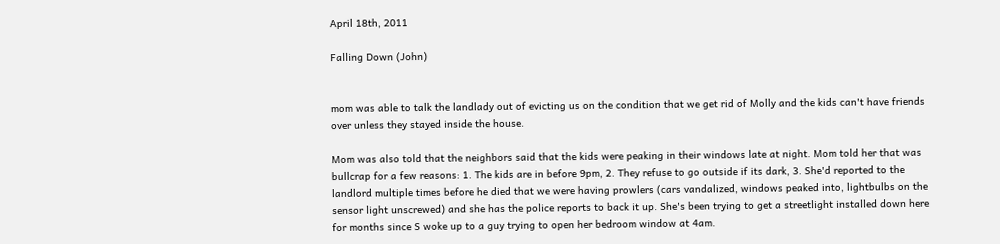April 18th, 2011

Falling Down (John)


mom was able to talk the landlady out of evicting us on the condition that we get rid of Molly and the kids can't have friends over unless they stayed inside the house.

Mom was also told that the neighbors said that the kids were peaking in their windows late at night. Mom told her that was bullcrap for a few reasons: 1. The kids are in before 9pm, 2. They refuse to go outside if its dark, 3. She'd reported to the landlord multiple times before he died that we were having prowlers (cars vandalized, windows peaked into, lightbulbs on the sensor light unscrewed) and she has the police reports to back it up. She's been trying to get a streetlight installed down here for months since S woke up to a guy trying to open her bedroom window at 4am.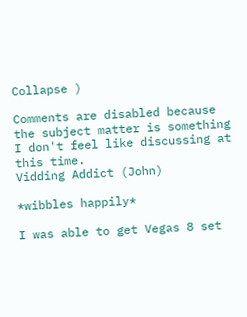Collapse )

Comments are disabled because the subject matter is something I don't feel like discussing at this time.
Vidding Addict (John)

*wibbles happily*

I was able to get Vegas 8 set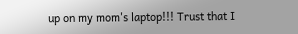up on my mom's laptop!!! Trust that I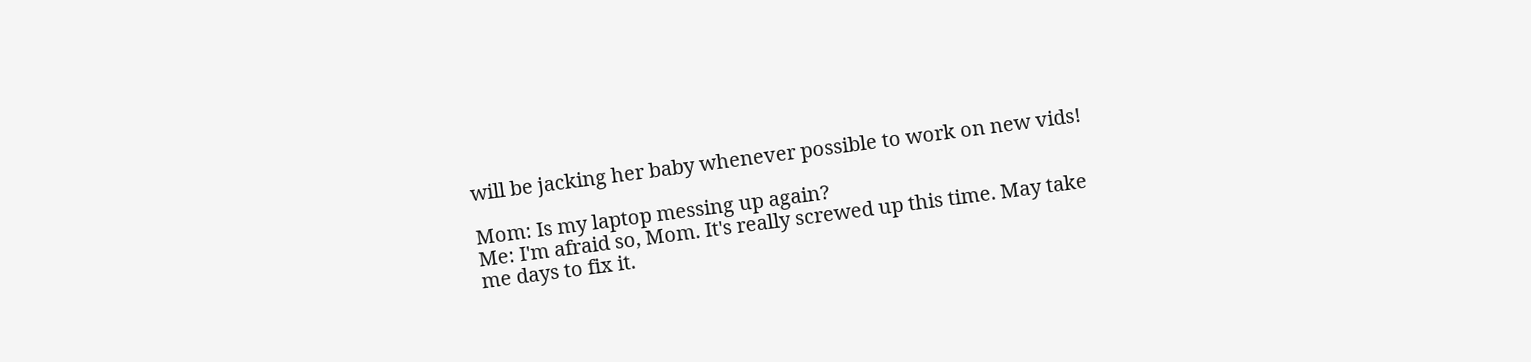will be jacking her baby whenever possible to work on new vids!

Mom: Is my laptop messing up again?
Me: I'm afraid so, Mom. It's really screwed up this time. May take me days to fix it.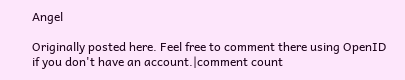Angel

Originally posted here. Feel free to comment there using OpenID if you don't have an account.|comment count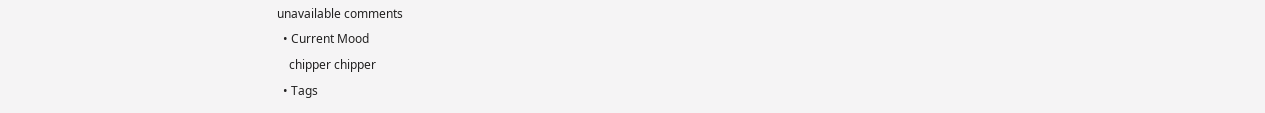unavailable comments
  • Current Mood
    chipper chipper
  • Tags